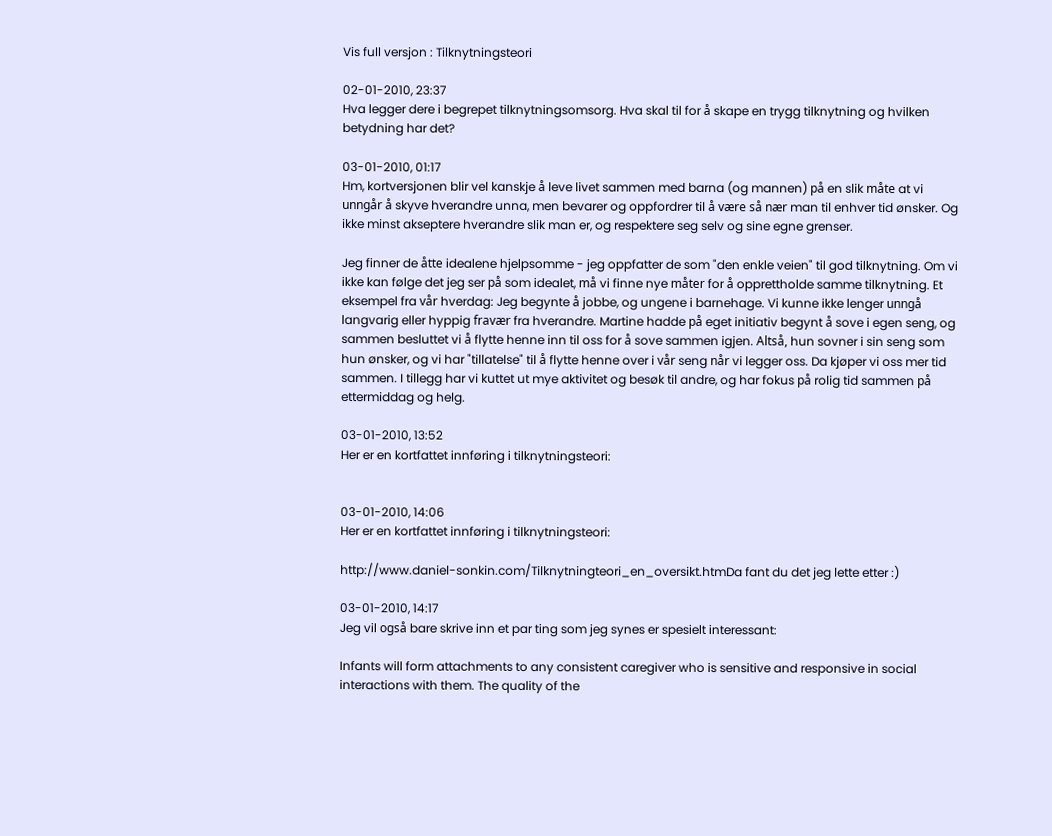Vis full versjon : Tilknytningsteori

02-01-2010, 23:37
Hva legger dere i begrepet tilknytningsomsorg. Hva skal til for å skape en trygg tilknytning og hvilken betydning har det?

03-01-2010, 01:17
Hm, kortversjonen blir vel kanskje å leve livet sammen med barna (og mannen) på en slik måte at vi unngår å skyve hverandre unna, men bevarer og oppfordrer til å være så nær man til enhver tid ønsker. Og ikke minst akseptere hverandre slik man er, og respektere seg selv og sine egne grenser.

Jeg finner de åtte idealene hjelpsomme - jeg oppfatter de som "den enkle veien" til god tilknytning. Om vi ikke kan følge det jeg ser på som idealet, må vi finne nye måter for å opprettholde samme tilknytning. Et eksempel fra vår hverdag: Jeg begynte å jobbe, og ungene i barnehage. Vi kunne ikke lenger unngå langvarig eller hyppig fravær fra hverandre. Martine hadde på eget initiativ begynt å sove i egen seng, og sammen besluttet vi å flytte henne inn til oss for å sove sammen igjen. Altså, hun sovner i sin seng som hun ønsker, og vi har "tillatelse" til å flytte henne over i vår seng når vi legger oss. Da kjøper vi oss mer tid sammen. I tillegg har vi kuttet ut mye aktivitet og besøk til andre, og har fokus på rolig tid sammen på ettermiddag og helg.

03-01-2010, 13:52
Her er en kortfattet innføring i tilknytningsteori:


03-01-2010, 14:06
Her er en kortfattet innføring i tilknytningsteori:

http://www.daniel-sonkin.com/Tilknytningteori_en_oversikt.htmDa fant du det jeg lette etter :)

03-01-2010, 14:17
Jeg vil også bare skrive inn et par ting som jeg synes er spesielt interessant:

Infants will form attachments to any consistent caregiver who is sensitive and responsive in social interactions with them. The quality of the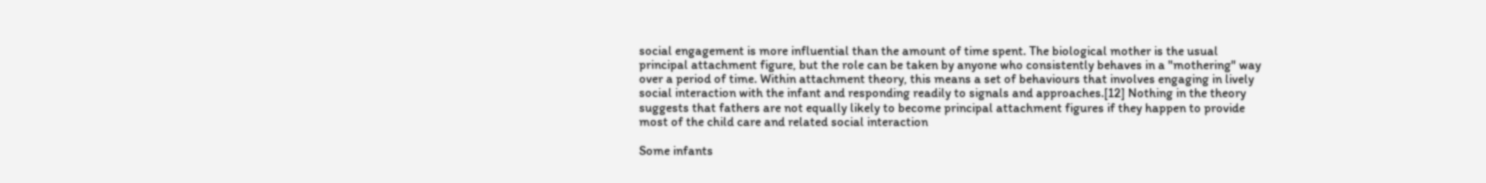social engagement is more influential than the amount of time spent. The biological mother is the usual principal attachment figure, but the role can be taken by anyone who consistently behaves in a "mothering" way over a period of time. Within attachment theory, this means a set of behaviours that involves engaging in lively social interaction with the infant and responding readily to signals and approaches.[12] Nothing in the theory suggests that fathers are not equally likely to become principal attachment figures if they happen to provide most of the child care and related social interaction

Some infants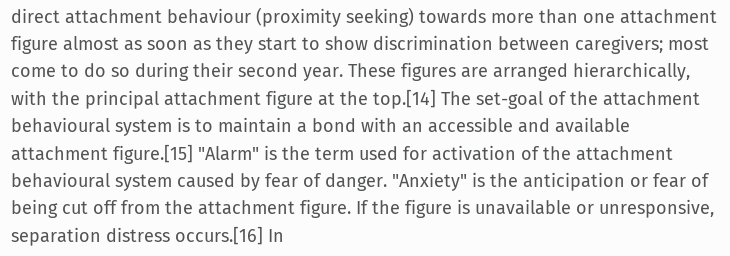direct attachment behaviour (proximity seeking) towards more than one attachment figure almost as soon as they start to show discrimination between caregivers; most come to do so during their second year. These figures are arranged hierarchically, with the principal attachment figure at the top.[14] The set-goal of the attachment behavioural system is to maintain a bond with an accessible and available attachment figure.[15] "Alarm" is the term used for activation of the attachment behavioural system caused by fear of danger. "Anxiety" is the anticipation or fear of being cut off from the attachment figure. If the figure is unavailable or unresponsive, separation distress occurs.[16] In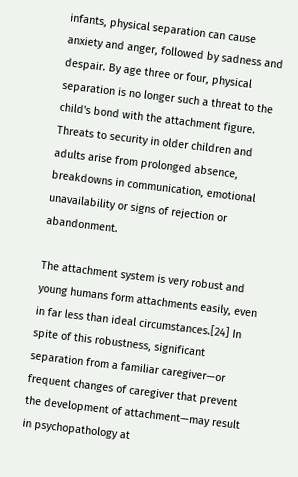infants, physical separation can cause anxiety and anger, followed by sadness and despair. By age three or four, physical separation is no longer such a threat to the child's bond with the attachment figure. Threats to security in older children and adults arise from prolonged absence, breakdowns in communication, emotional unavailability or signs of rejection or abandonment.

The attachment system is very robust and young humans form attachments easily, even in far less than ideal circumstances.[24] In spite of this robustness, significant separation from a familiar caregiver—or frequent changes of caregiver that prevent the development of attachment—may result in psychopathology at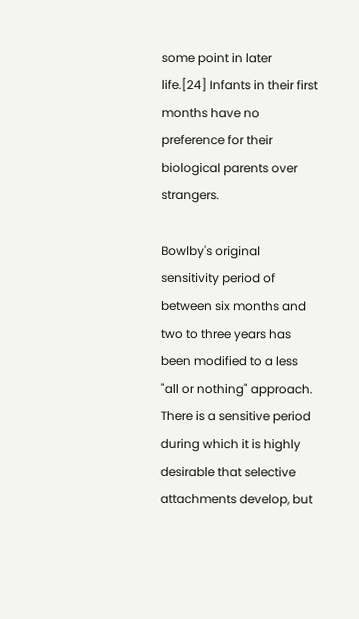some point in later life.[24] Infants in their first months have no preference for their biological parents over strangers.

Bowlby's original sensitivity period of between six months and two to three years has been modified to a less "all or nothing" approach. There is a sensitive period during which it is highly desirable that selective attachments develop, but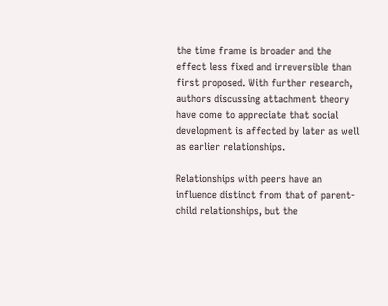the time frame is broader and the effect less fixed and irreversible than first proposed. With further research, authors discussing attachment theory have come to appreciate that social development is affected by later as well as earlier relationships.

Relationships with peers have an influence distinct from that of parent-child relationships, but the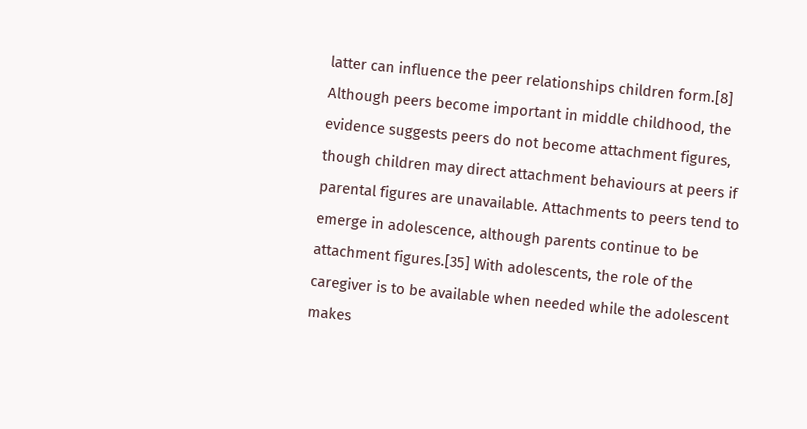latter can influence the peer relationships children form.[8] Although peers become important in middle childhood, the evidence suggests peers do not become attachment figures, though children may direct attachment behaviours at peers if parental figures are unavailable. Attachments to peers tend to emerge in adolescence, although parents continue to be attachment figures.[35] With adolescents, the role of the caregiver is to be available when needed while the adolescent makes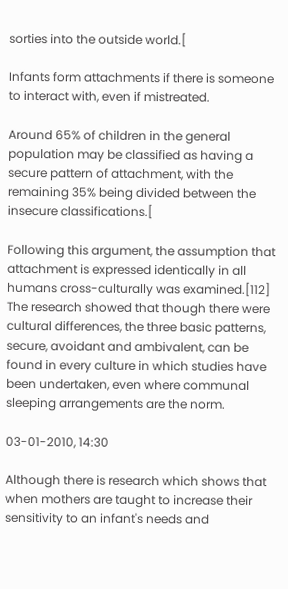sorties into the outside world.[

Infants form attachments if there is someone to interact with, even if mistreated.

Around 65% of children in the general population may be classified as having a secure pattern of attachment, with the remaining 35% being divided between the insecure classifications.[

Following this argument, the assumption that attachment is expressed identically in all humans cross-culturally was examined.[112] The research showed that though there were cultural differences, the three basic patterns, secure, avoidant and ambivalent, can be found in every culture in which studies have been undertaken, even where communal sleeping arrangements are the norm.

03-01-2010, 14:30

Although there is research which shows that when mothers are taught to increase their sensitivity to an infant's needs and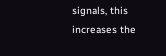signals, this increases the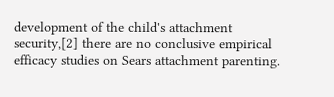development of the child's attachment security,[2] there are no conclusive empirical efficacy studies on Sears attachment parenting.